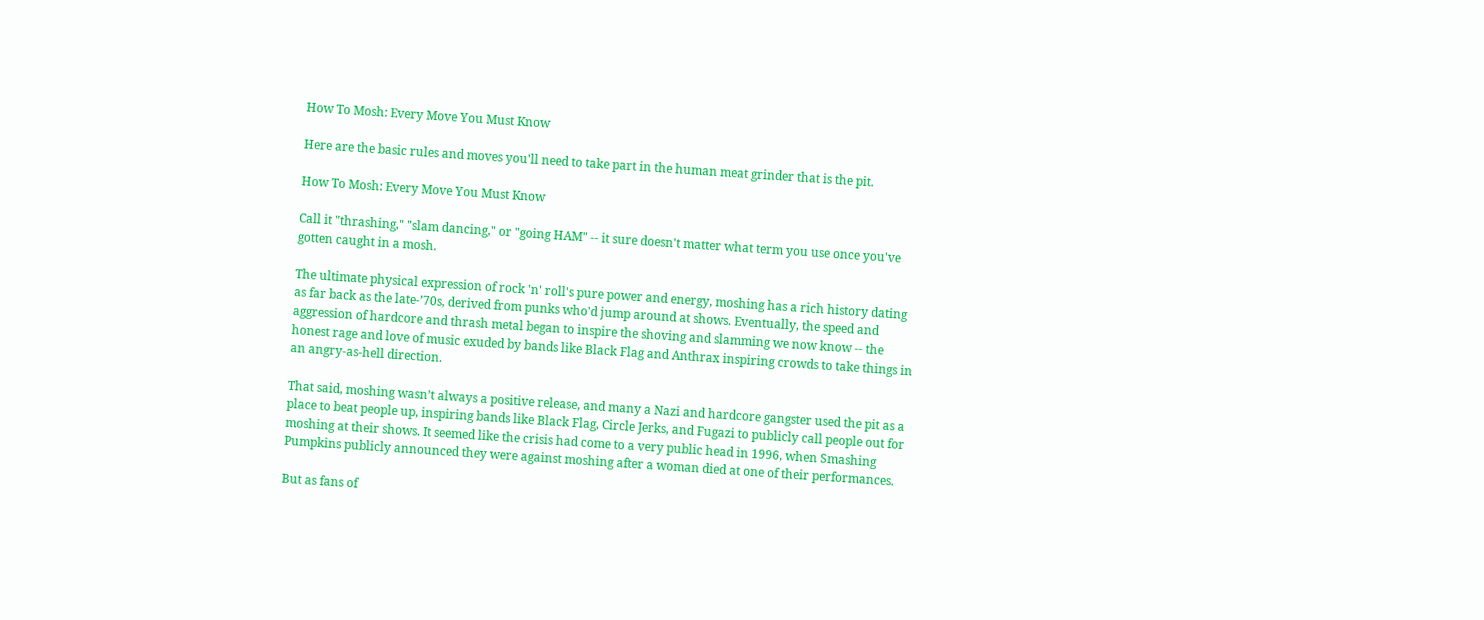How To Mosh: Every Move You Must Know

Here are the basic rules and moves you'll need to take part in the human meat grinder that is the pit.

How To Mosh: Every Move You Must Know

Call it "thrashing," "slam dancing," or "going HAM" -- it sure doesn't matter what term you use once you've gotten caught in a mosh.

The ultimate physical expression of rock 'n' roll's pure power and energy, moshing has a rich history dating as far back as the late-’70s, derived from punks who'd jump around at shows. Eventually, the speed and aggression of hardcore and thrash metal began to inspire the shoving and slamming we now know -- the honest rage and love of music exuded by bands like Black Flag and Anthrax inspiring crowds to take things in an angry-as-hell direction.

That said, moshing wasn’t always a positive release, and many a Nazi and hardcore gangster used the pit as a place to beat people up, inspiring bands like Black Flag, Circle Jerks, and Fugazi to publicly call people out for moshing at their shows. It seemed like the crisis had come to a very public head in 1996, when Smashing Pumpkins publicly announced they were against moshing after a woman died at one of their performances.

But as fans of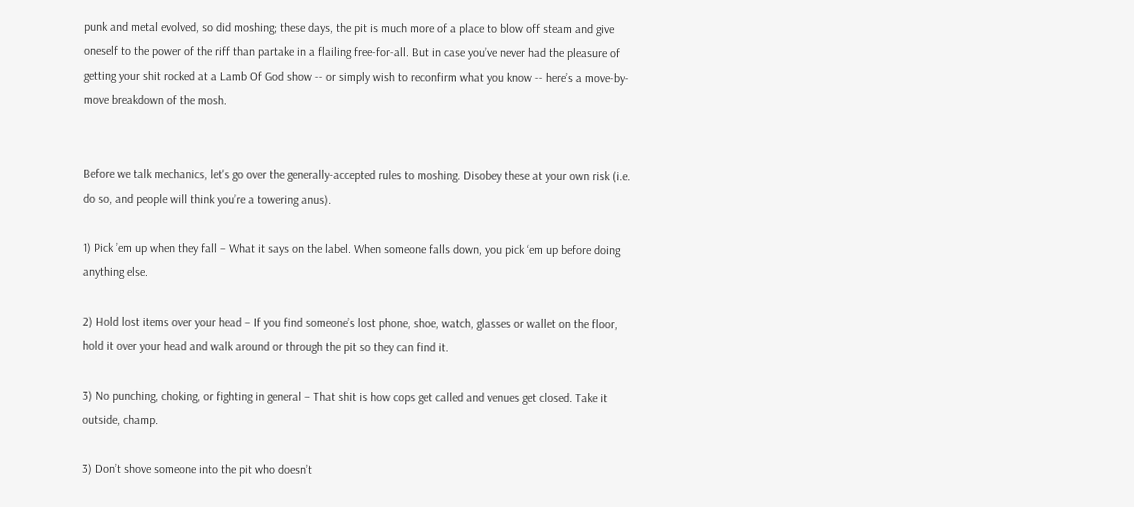punk and metal evolved, so did moshing; these days, the pit is much more of a place to blow off steam and give oneself to the power of the riff than partake in a flailing free-for-all. But in case you’ve never had the pleasure of getting your shit rocked at a Lamb Of God show -- or simply wish to reconfirm what you know -- here’s a move-by-move breakdown of the mosh.


Before we talk mechanics, let's go over the generally-accepted rules to moshing. Disobey these at your own risk (i.e. do so, and people will think you’re a towering anus).

1) Pick ’em up when they fall – What it says on the label. When someone falls down, you pick ‘em up before doing anything else.

2) Hold lost items over your head – If you find someone’s lost phone, shoe, watch, glasses or wallet on the floor, hold it over your head and walk around or through the pit so they can find it.

3) No punching, choking, or fighting in general – That shit is how cops get called and venues get closed. Take it outside, champ.

3) Don’t shove someone into the pit who doesn’t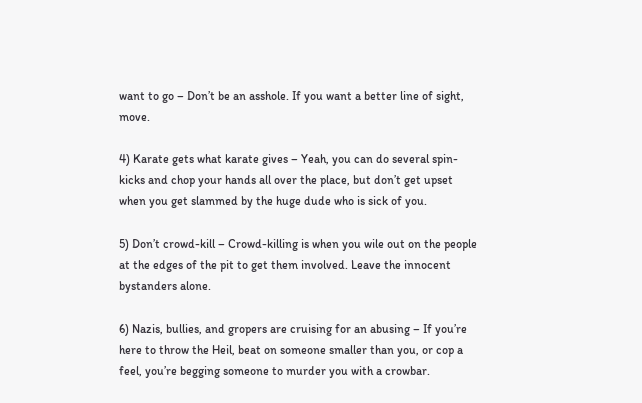want to go – Don’t be an asshole. If you want a better line of sight, move.

4) Karate gets what karate gives – Yeah, you can do several spin-kicks and chop your hands all over the place, but don’t get upset when you get slammed by the huge dude who is sick of you.

5) Don’t crowd-kill – Crowd-killing is when you wile out on the people at the edges of the pit to get them involved. Leave the innocent bystanders alone.

6) Nazis, bullies, and gropers are cruising for an abusing – If you’re here to throw the Heil, beat on someone smaller than you, or cop a feel, you’re begging someone to murder you with a crowbar.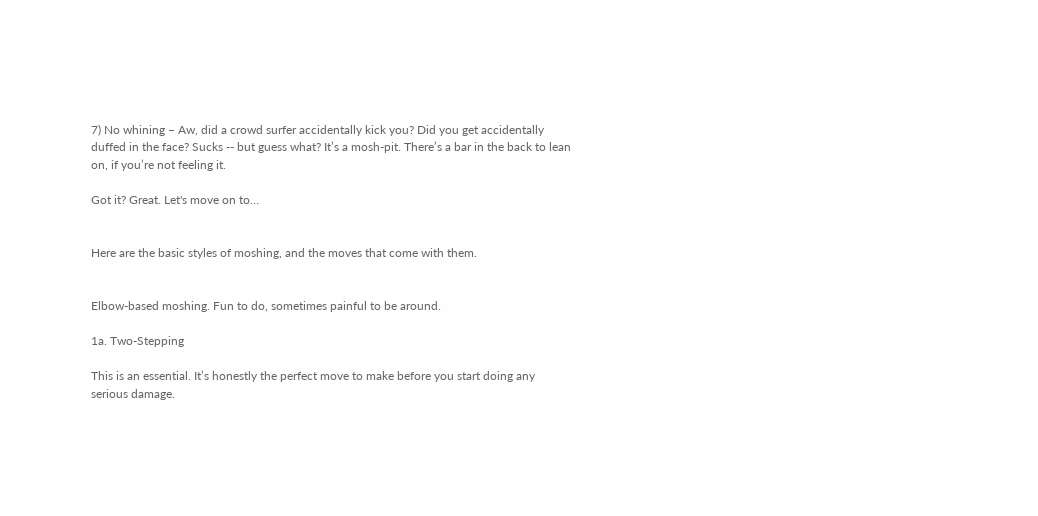7) No whining – Aw, did a crowd surfer accidentally kick you? Did you get accidentally duffed in the face? Sucks -- but guess what? It’s a mosh-pit. There’s a bar in the back to lean on, if you’re not feeling it.

Got it? Great. Let's move on to…


Here are the basic styles of moshing, and the moves that come with them.


Elbow-based moshing. Fun to do, sometimes painful to be around.

1a. Two-Stepping

This is an essential. It’s honestly the perfect move to make before you start doing any serious damage.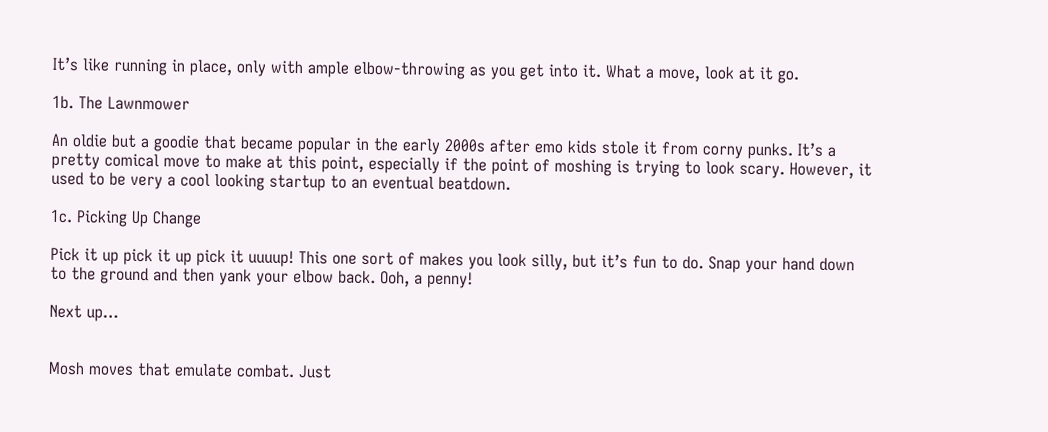It’s like running in place, only with ample elbow-throwing as you get into it. What a move, look at it go.

1b. The Lawnmower

An oldie but a goodie that became popular in the early 2000s after emo kids stole it from corny punks. It’s a pretty comical move to make at this point, especially if the point of moshing is trying to look scary. However, it used to be very a cool looking startup to an eventual beatdown.

1c. Picking Up Change

Pick it up pick it up pick it uuuup! This one sort of makes you look silly, but it’s fun to do. Snap your hand down to the ground and then yank your elbow back. Ooh, a penny!

Next up…


Mosh moves that emulate combat. Just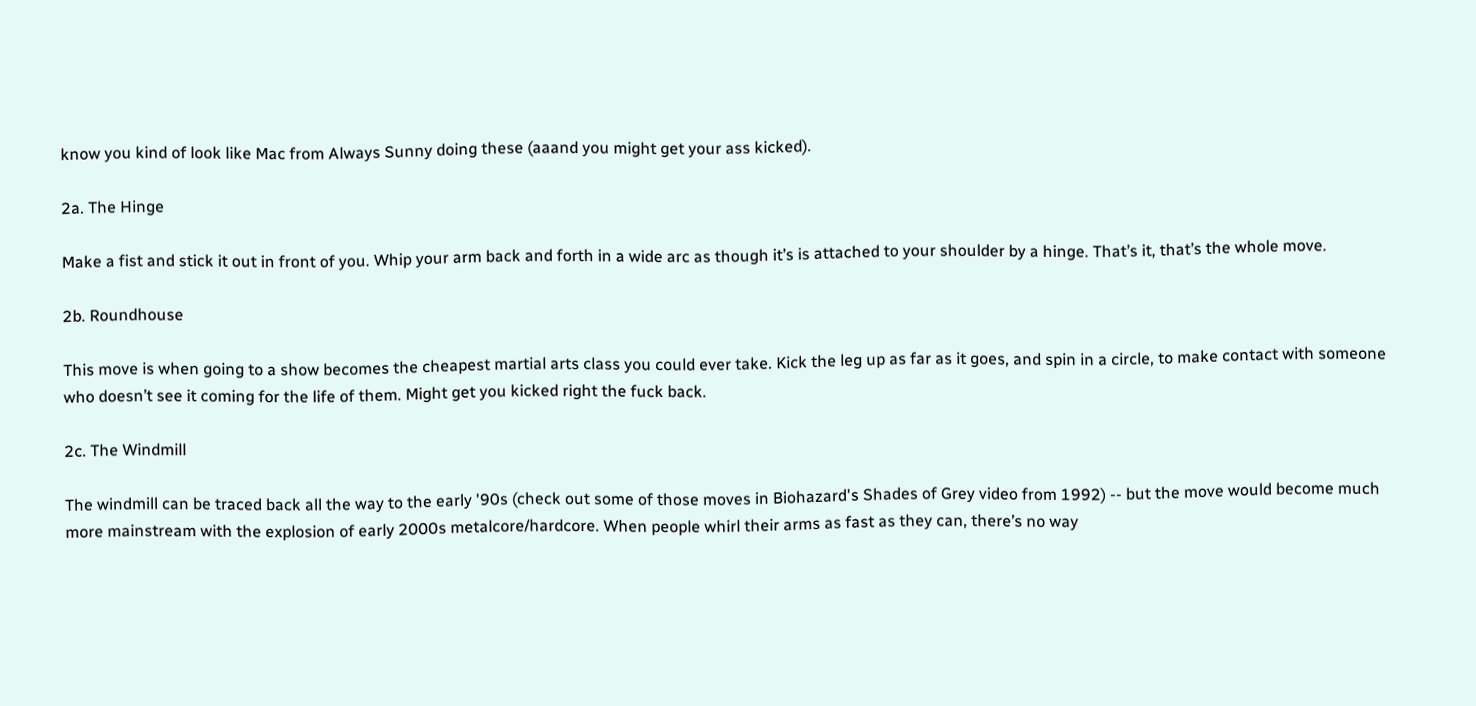know you kind of look like Mac from Always Sunny doing these (aaand you might get your ass kicked).

2a. The Hinge

Make a fist and stick it out in front of you. Whip your arm back and forth in a wide arc as though it’s is attached to your shoulder by a hinge. That’s it, that’s the whole move.

2b. Roundhouse

This move is when going to a show becomes the cheapest martial arts class you could ever take. Kick the leg up as far as it goes, and spin in a circle, to make contact with someone who doesn’t see it coming for the life of them. Might get you kicked right the fuck back.

2c. The Windmill

The windmill can be traced back all the way to the early '90s (check out some of those moves in Biohazard's Shades of Grey video from 1992) -- but the move would become much more mainstream with the explosion of early 2000s metalcore/hardcore. When people whirl their arms as fast as they can, there’s no way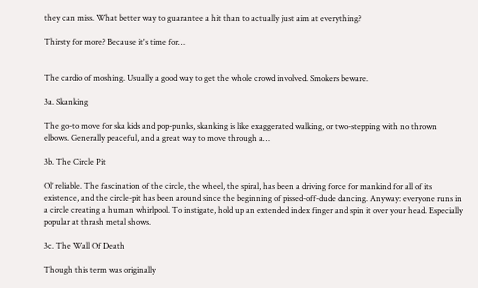they can miss. What better way to guarantee a hit than to actually just aim at everything?

Thirsty for more? Because it's time for…


The cardio of moshing. Usually a good way to get the whole crowd involved. Smokers beware.

3a. Skanking

The go-to move for ska kids and pop-punks, skanking is like exaggerated walking, or two-stepping with no thrown elbows. Generally peaceful, and a great way to move through a…

3b. The Circle Pit

Ol’ reliable. The fascination of the circle, the wheel, the spiral, has been a driving force for mankind for all of its existence, and the circle-pit has been around since the beginning of pissed-off-dude dancing. Anyway: everyone runs in a circle creating a human whirlpool. To instigate, hold up an extended index finger and spin it over your head. Especially popular at thrash metal shows.

3c. The Wall Of Death

Though this term was originally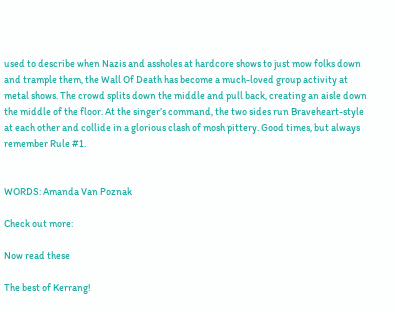used to describe when Nazis and assholes at hardcore shows to just mow folks down and trample them, the Wall Of Death has become a much-loved group activity at metal shows. The crowd splits down the middle and pull back, creating an aisle down the middle of the floor. At the singer’s command, the two sides run Braveheart-style at each other and collide in a glorious clash of mosh pittery. Good times, but always remember Rule #1.


WORDS: Amanda Van Poznak

Check out more:

Now read these

The best of Kerrang!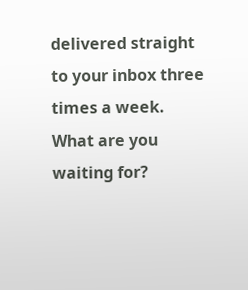delivered straight to your inbox three times a week. What are you waiting for?